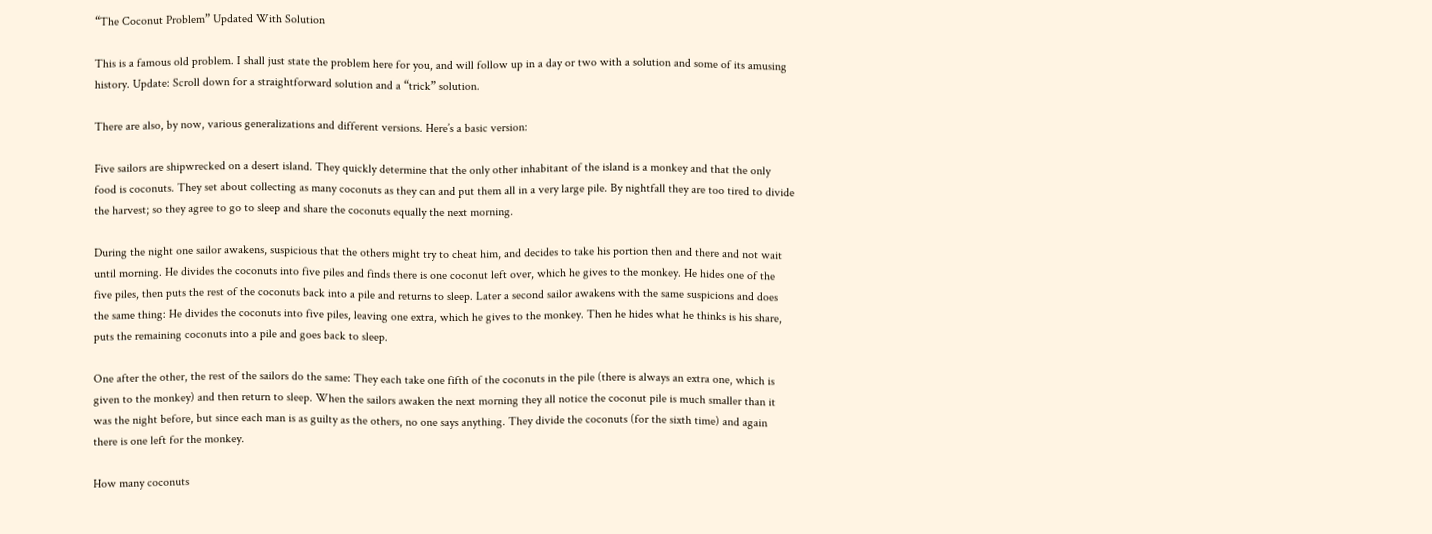“The Coconut Problem” Updated With Solution

This is a famous old problem. I shall just state the problem here for you, and will follow up in a day or two with a solution and some of its amusing history. Update: Scroll down for a straightforward solution and a “trick” solution.

There are also, by now, various generalizations and different versions. Here’s a basic version:

Five sailors are shipwrecked on a desert island. They quickly determine that the only other inhabitant of the island is a monkey and that the only food is coconuts. They set about collecting as many coconuts as they can and put them all in a very large pile. By nightfall they are too tired to divide the harvest; so they agree to go to sleep and share the coconuts equally the next morning.

During the night one sailor awakens, suspicious that the others might try to cheat him, and decides to take his portion then and there and not wait until morning. He divides the coconuts into five piles and finds there is one coconut left over, which he gives to the monkey. He hides one of the five piles, then puts the rest of the coconuts back into a pile and returns to sleep. Later a second sailor awakens with the same suspicions and does the same thing: He divides the coconuts into five piles, leaving one extra, which he gives to the monkey. Then he hides what he thinks is his share, puts the remaining coconuts into a pile and goes back to sleep.

One after the other, the rest of the sailors do the same: They each take one fifth of the coconuts in the pile (there is always an extra one, which is given to the monkey) and then return to sleep. When the sailors awaken the next morning they all notice the coconut pile is much smaller than it was the night before, but since each man is as guilty as the others, no one says anything. They divide the coconuts (for the sixth time) and again there is one left for the monkey.

How many coconuts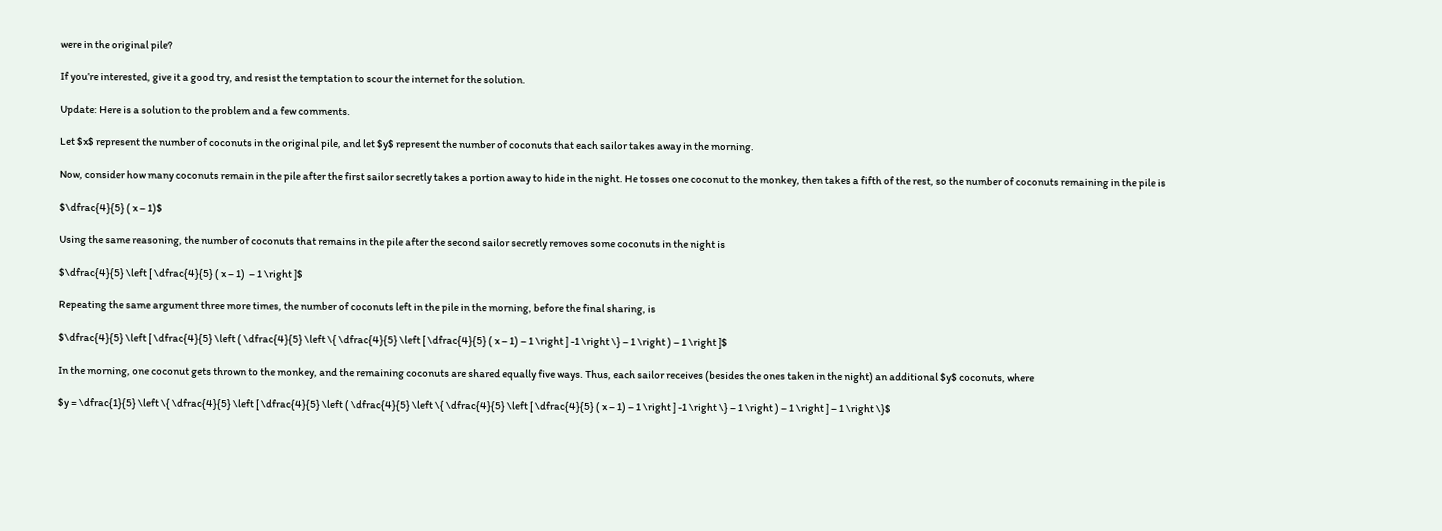were in the original pile?

If you’re interested, give it a good try, and resist the temptation to scour the internet for the solution.

Update: Here is a solution to the problem and a few comments.

Let $x$ represent the number of coconuts in the original pile, and let $y$ represent the number of coconuts that each sailor takes away in the morning.

Now, consider how many coconuts remain in the pile after the first sailor secretly takes a portion away to hide in the night. He tosses one coconut to the monkey, then takes a fifth of the rest, so the number of coconuts remaining in the pile is

$\dfrac{4}{5} ( x – 1)$

Using the same reasoning, the number of coconuts that remains in the pile after the second sailor secretly removes some coconuts in the night is

$\dfrac{4}{5} \left [ \dfrac{4}{5} ( x – 1)  – 1 \right ]$

Repeating the same argument three more times, the number of coconuts left in the pile in the morning, before the final sharing, is

$\dfrac{4}{5} \left [ \dfrac{4}{5} \left ( \dfrac{4}{5} \left \{ \dfrac{4}{5} \left [ \dfrac{4}{5} ( x – 1) – 1 \right ] -1 \right \} – 1 \right ) – 1 \right ]$

In the morning, one coconut gets thrown to the monkey, and the remaining coconuts are shared equally five ways. Thus, each sailor receives (besides the ones taken in the night) an additional $y$ coconuts, where

$y = \dfrac{1}{5} \left \{ \dfrac{4}{5} \left [ \dfrac{4}{5} \left ( \dfrac{4}{5} \left \{ \dfrac{4}{5} \left [ \dfrac{4}{5} ( x – 1) – 1 \right ] -1 \right \} – 1 \right ) – 1 \right ] – 1 \right \}$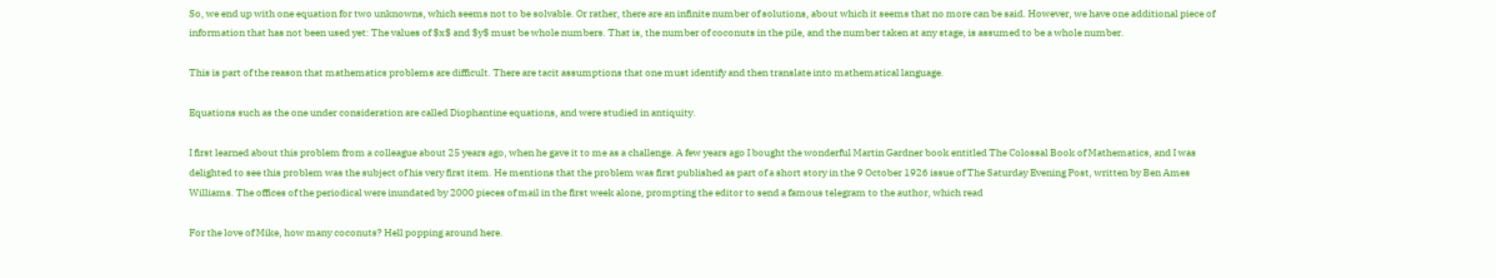So, we end up with one equation for two unknowns, which seems not to be solvable. Or rather, there are an infinite number of solutions, about which it seems that no more can be said. However, we have one additional piece of information that has not been used yet: The values of $x$ and $y$ must be whole numbers. That is, the number of coconuts in the pile, and the number taken at any stage, is assumed to be a whole number.

This is part of the reason that mathematics problems are difficult. There are tacit assumptions that one must identify and then translate into mathematical language.

Equations such as the one under consideration are called Diophantine equations, and were studied in antiquity.

I first learned about this problem from a colleague about 25 years ago, when he gave it to me as a challenge. A few years ago I bought the wonderful Martin Gardner book entitled The Colossal Book of Mathematics, and I was delighted to see this problem was the subject of his very first item. He mentions that the problem was first published as part of a short story in the 9 October 1926 issue of The Saturday Evening Post, written by Ben Ames Williams. The offices of the periodical were inundated by 2000 pieces of mail in the first week alone, prompting the editor to send a famous telegram to the author, which read

For the love of Mike, how many coconuts? Hell popping around here.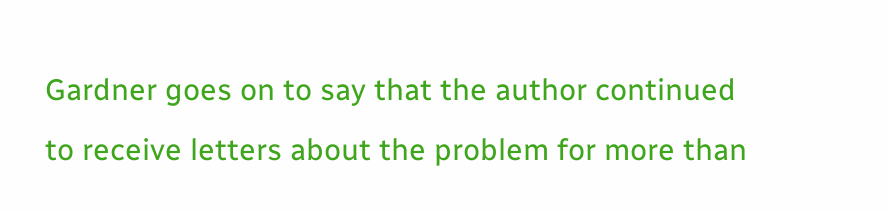Gardner goes on to say that the author continued to receive letters about the problem for more than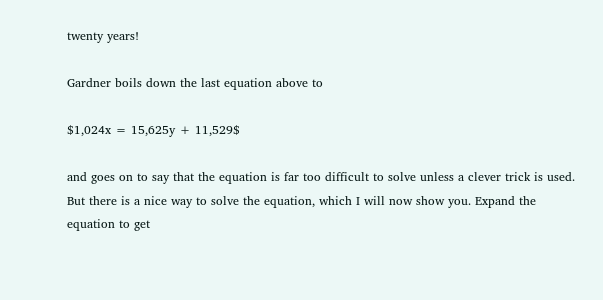twenty years!

Gardner boils down the last equation above to

$1,024x = 15,625y + 11,529$

and goes on to say that the equation is far too difficult to solve unless a clever trick is used. But there is a nice way to solve the equation, which I will now show you. Expand the equation to get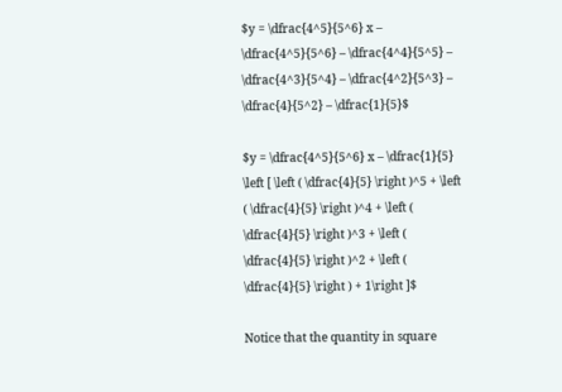$y = \dfrac{4^5}{5^6} x – \dfrac{4^5}{5^6} – \dfrac{4^4}{5^5} – \dfrac{4^3}{5^4} – \dfrac{4^2}{5^3} – \dfrac{4}{5^2} – \dfrac{1}{5}$

$y = \dfrac{4^5}{5^6} x – \dfrac{1}{5} \left [ \left ( \dfrac{4}{5} \right )^5 + \left ( \dfrac{4}{5} \right )^4 + \left ( \dfrac{4}{5} \right )^3 + \left ( \dfrac{4}{5} \right )^2 + \left ( \dfrac{4}{5} \right ) + 1\right ]$

Notice that the quantity in square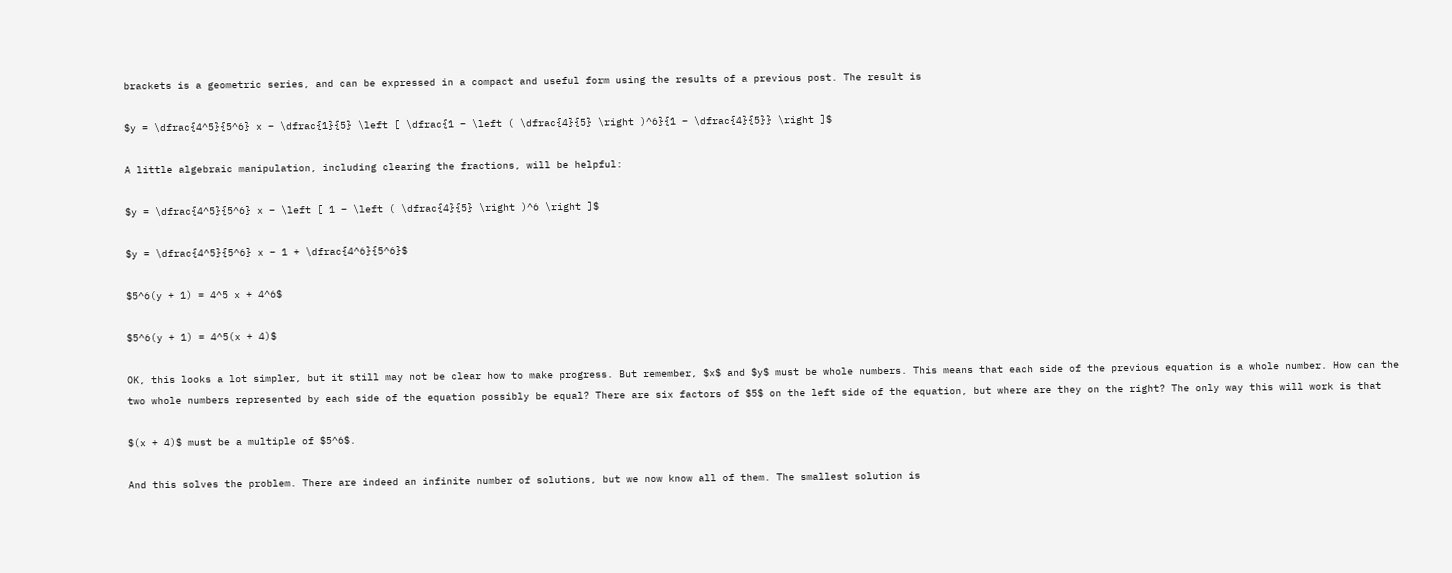brackets is a geometric series, and can be expressed in a compact and useful form using the results of a previous post. The result is

$y = \dfrac{4^5}{5^6} x – \dfrac{1}{5} \left [ \dfrac{1 – \left ( \dfrac{4}{5} \right )^6}{1 – \dfrac{4}{5}} \right ]$

A little algebraic manipulation, including clearing the fractions, will be helpful:

$y = \dfrac{4^5}{5^6} x – \left [ 1 – \left ( \dfrac{4}{5} \right )^6 \right ]$

$y = \dfrac{4^5}{5^6} x – 1 + \dfrac{4^6}{5^6}$

$5^6(y + 1) = 4^5 x + 4^6$

$5^6(y + 1) = 4^5(x + 4)$

OK, this looks a lot simpler, but it still may not be clear how to make progress. But remember, $x$ and $y$ must be whole numbers. This means that each side of the previous equation is a whole number. How can the two whole numbers represented by each side of the equation possibly be equal? There are six factors of $5$ on the left side of the equation, but where are they on the right? The only way this will work is that

$(x + 4)$ must be a multiple of $5^6$.

And this solves the problem. There are indeed an infinite number of solutions, but we now know all of them. The smallest solution is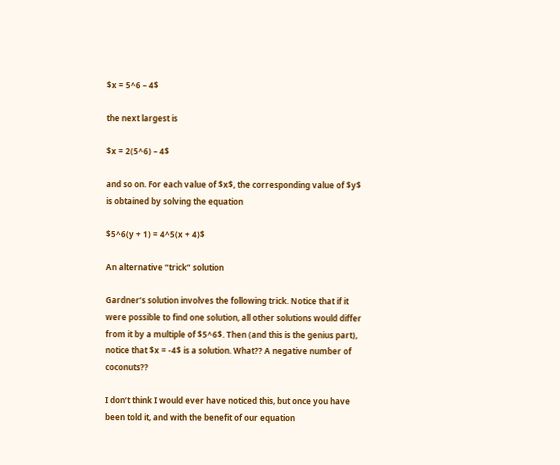$x = 5^6 – 4$

the next largest is

$x = 2(5^6) – 4$

and so on. For each value of $x$, the corresponding value of $y$ is obtained by solving the equation

$5^6(y + 1) = 4^5(x + 4)$

An alternative “trick” solution

Gardner’s solution involves the following trick. Notice that if it were possible to find one solution, all other solutions would differ from it by a multiple of $5^6$. Then (and this is the genius part), notice that $x = -4$ is a solution. What?? A negative number of coconuts??

I don’t think I would ever have noticed this, but once you have been told it, and with the benefit of our equation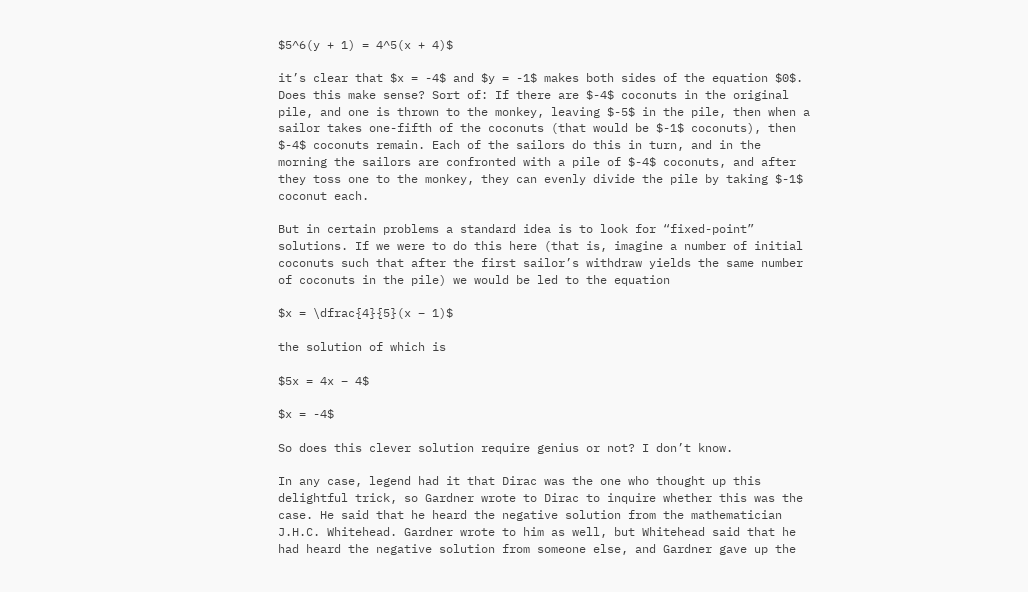$5^6(y + 1) = 4^5(x + 4)$

it’s clear that $x = -4$ and $y = -1$ makes both sides of the equation $0$. Does this make sense? Sort of: If there are $-4$ coconuts in the original pile, and one is thrown to the monkey, leaving $-5$ in the pile, then when a sailor takes one-fifth of the coconuts (that would be $-1$ coconuts), then $-4$ coconuts remain. Each of the sailors do this in turn, and in the morning the sailors are confronted with a pile of $-4$ coconuts, and after they toss one to the monkey, they can evenly divide the pile by taking $-1$ coconut each.

But in certain problems a standard idea is to look for “fixed-point” solutions. If we were to do this here (that is, imagine a number of initial coconuts such that after the first sailor’s withdraw yields the same number of coconuts in the pile) we would be led to the equation

$x = \dfrac{4}{5}(x – 1)$

the solution of which is

$5x = 4x – 4$

$x = -4$

So does this clever solution require genius or not? I don’t know.

In any case, legend had it that Dirac was the one who thought up this delightful trick, so Gardner wrote to Dirac to inquire whether this was the case. He said that he heard the negative solution from the mathematician J.H.C. Whitehead. Gardner wrote to him as well, but Whitehead said that he had heard the negative solution from someone else, and Gardner gave up the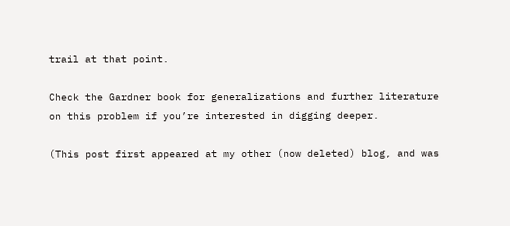trail at that point.

Check the Gardner book for generalizations and further literature on this problem if you’re interested in digging deeper.

(This post first appeared at my other (now deleted) blog, and was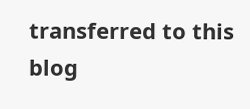transferred to this blog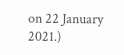on 22 January 2021.)